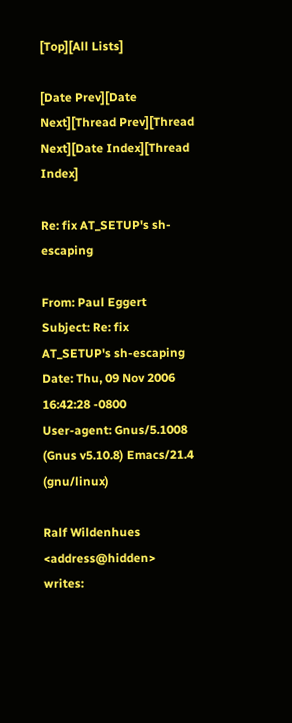[Top][All Lists]

[Date Prev][Date Next][Thread Prev][Thread Next][Date Index][Thread Index]

Re: fix AT_SETUP's sh-escaping

From: Paul Eggert
Subject: Re: fix AT_SETUP's sh-escaping
Date: Thu, 09 Nov 2006 16:42:28 -0800
User-agent: Gnus/5.1008 (Gnus v5.10.8) Emacs/21.4 (gnu/linux)

Ralf Wildenhues <address@hidden> writes: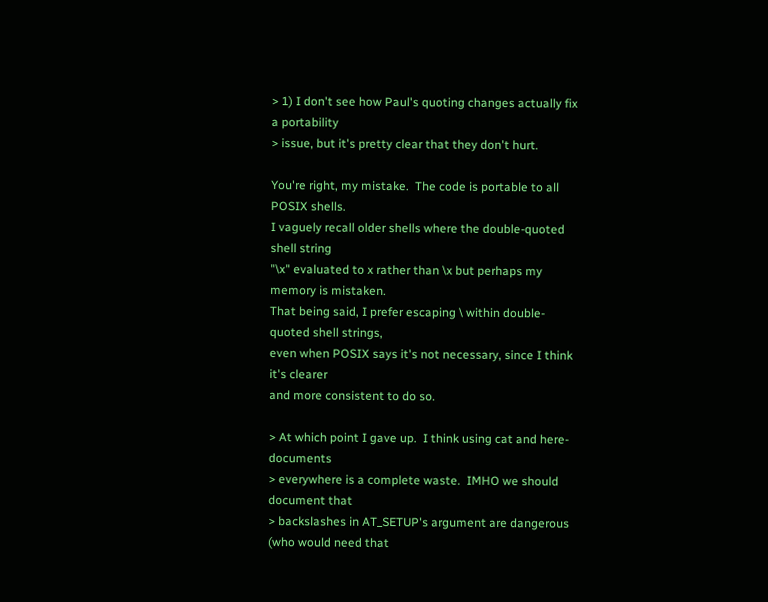> 1) I don't see how Paul's quoting changes actually fix a portability
> issue, but it's pretty clear that they don't hurt.

You're right, my mistake.  The code is portable to all POSIX shells.
I vaguely recall older shells where the double-quoted shell string
"\x" evaluated to x rather than \x but perhaps my memory is mistaken.
That being said, I prefer escaping \ within double-quoted shell strings,
even when POSIX says it's not necessary, since I think it's clearer
and more consistent to do so.

> At which point I gave up.  I think using cat and here-documents
> everywhere is a complete waste.  IMHO we should document that
> backslashes in AT_SETUP's argument are dangerous (who would need that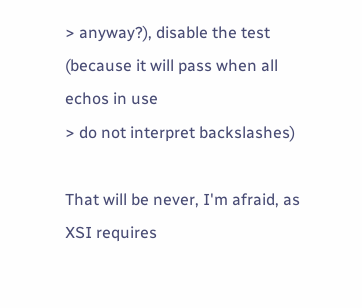> anyway?), disable the test (because it will pass when all echos in use
> do not interpret backslashes)

That will be never, I'm afraid, as XSI requires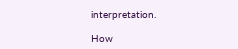interpretation.

How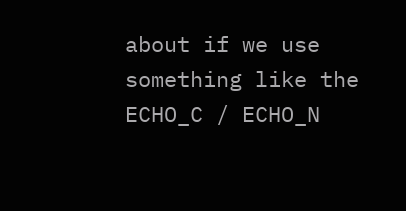about if we use something like the ECHO_C / ECHO_N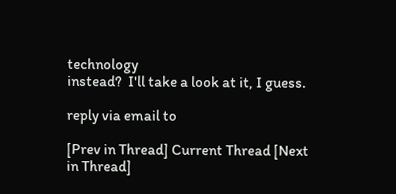technology
instead?  I'll take a look at it, I guess.

reply via email to

[Prev in Thread] Current Thread [Next in Thread]